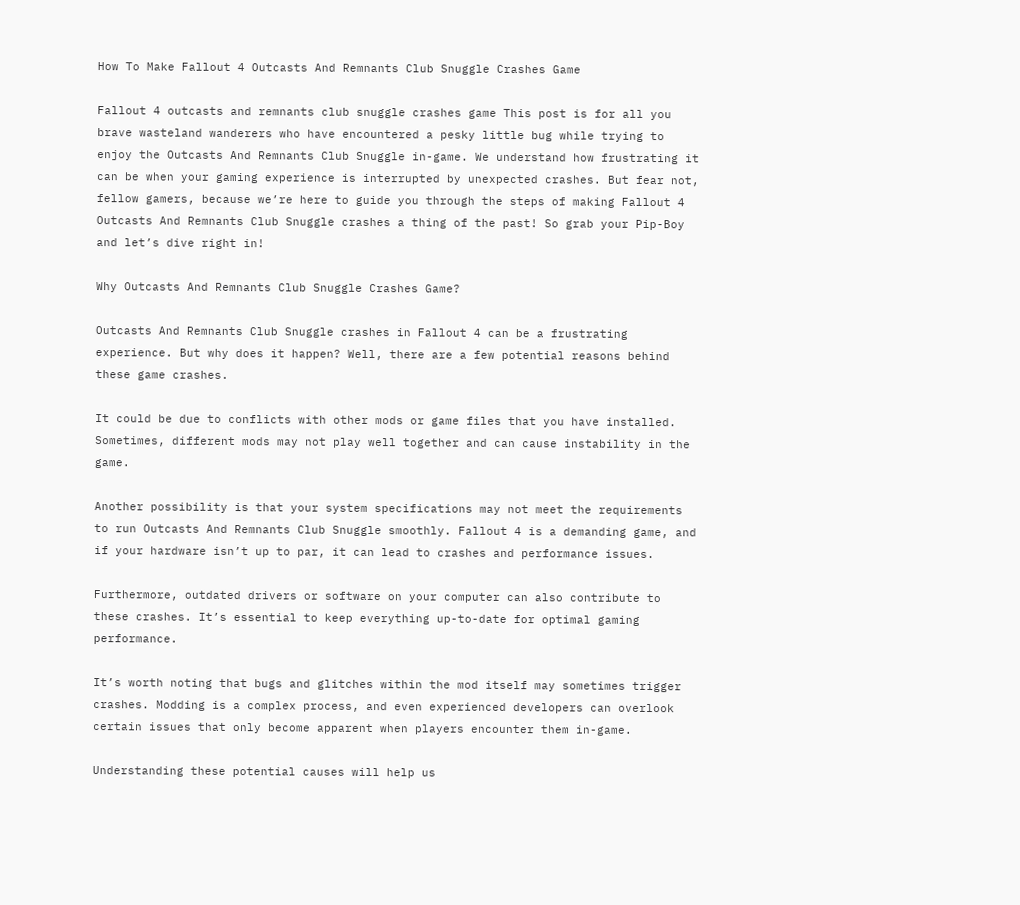How To Make Fallout 4 Outcasts And Remnants Club Snuggle Crashes Game

Fallout 4 outcasts and remnants club snuggle crashes game This post is for all you brave wasteland wanderers who have encountered a pesky little bug while trying to enjoy the Outcasts And Remnants Club Snuggle in-game. We understand how frustrating it can be when your gaming experience is interrupted by unexpected crashes. But fear not, fellow gamers, because we’re here to guide you through the steps of making Fallout 4 Outcasts And Remnants Club Snuggle crashes a thing of the past! So grab your Pip-Boy and let’s dive right in!

Why Outcasts And Remnants Club Snuggle Crashes Game?

Outcasts And Remnants Club Snuggle crashes in Fallout 4 can be a frustrating experience. But why does it happen? Well, there are a few potential reasons behind these game crashes.

It could be due to conflicts with other mods or game files that you have installed. Sometimes, different mods may not play well together and can cause instability in the game.

Another possibility is that your system specifications may not meet the requirements to run Outcasts And Remnants Club Snuggle smoothly. Fallout 4 is a demanding game, and if your hardware isn’t up to par, it can lead to crashes and performance issues.

Furthermore, outdated drivers or software on your computer can also contribute to these crashes. It’s essential to keep everything up-to-date for optimal gaming performance.

It’s worth noting that bugs and glitches within the mod itself may sometimes trigger crashes. Modding is a complex process, and even experienced developers can overlook certain issues that only become apparent when players encounter them in-game.

Understanding these potential causes will help us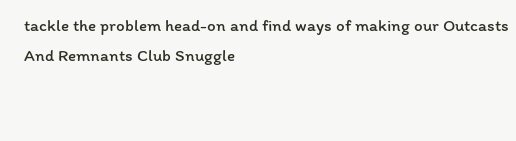tackle the problem head-on and find ways of making our Outcasts And Remnants Club Snuggle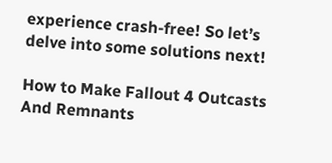experience crash-free! So let’s delve into some solutions next!

How to Make Fallout 4 Outcasts And Remnants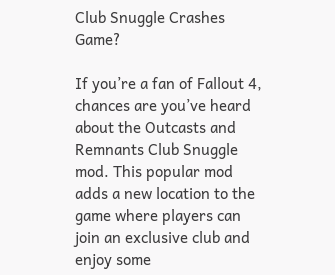Club Snuggle Crashes Game?

If you’re a fan of Fallout 4, chances are you’ve heard about the Outcasts and Remnants Club Snuggle mod. This popular mod adds a new location to the game where players can join an exclusive club and enjoy some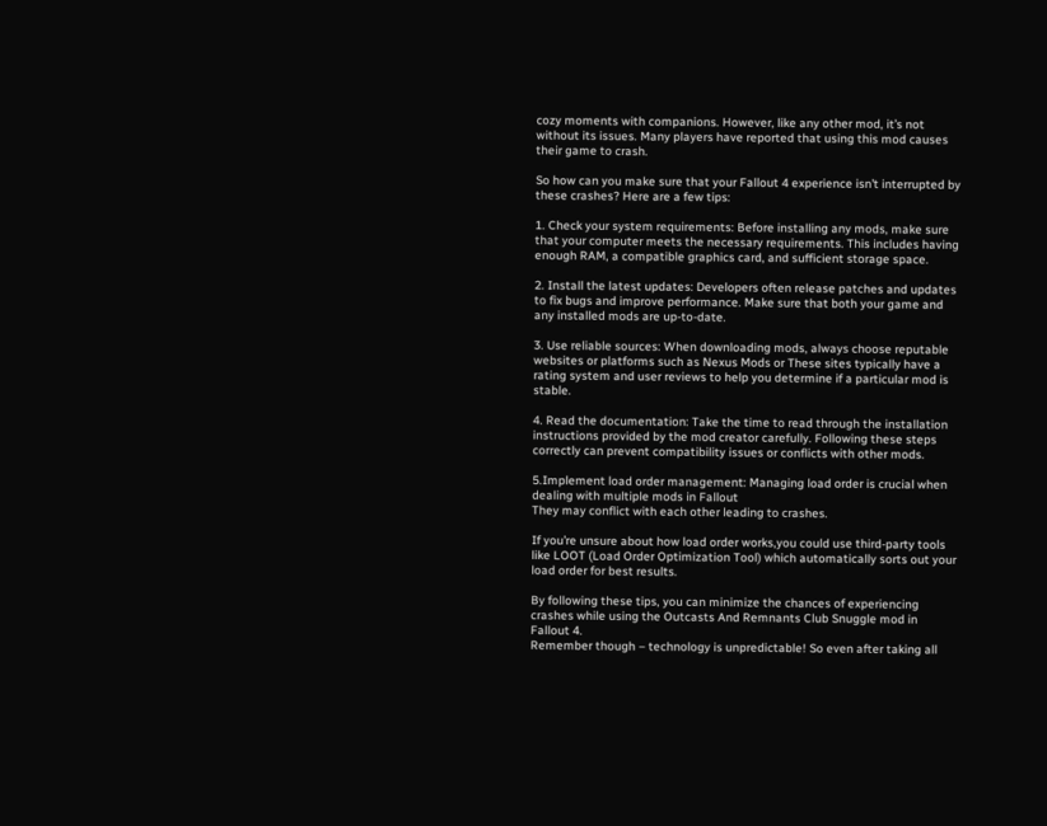cozy moments with companions. However, like any other mod, it’s not without its issues. Many players have reported that using this mod causes their game to crash.

So how can you make sure that your Fallout 4 experience isn’t interrupted by these crashes? Here are a few tips:

1. Check your system requirements: Before installing any mods, make sure that your computer meets the necessary requirements. This includes having enough RAM, a compatible graphics card, and sufficient storage space.

2. Install the latest updates: Developers often release patches and updates to fix bugs and improve performance. Make sure that both your game and any installed mods are up-to-date.

3. Use reliable sources: When downloading mods, always choose reputable websites or platforms such as Nexus Mods or These sites typically have a rating system and user reviews to help you determine if a particular mod is stable.

4. Read the documentation: Take the time to read through the installation instructions provided by the mod creator carefully. Following these steps correctly can prevent compatibility issues or conflicts with other mods.

5.Implement load order management: Managing load order is crucial when dealing with multiple mods in Fallout
They may conflict with each other leading to crashes.

If you’re unsure about how load order works,you could use third-party tools like LOOT (Load Order Optimization Tool) which automatically sorts out your load order for best results.

By following these tips, you can minimize the chances of experiencing crashes while using the Outcasts And Remnants Club Snuggle mod in Fallout 4.
Remember though – technology is unpredictable! So even after taking all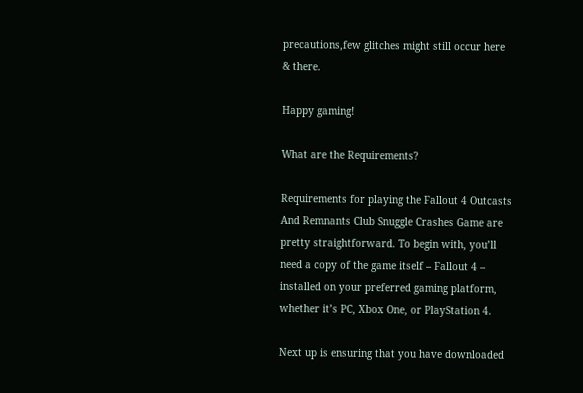precautions,few glitches might still occur here & there.

Happy gaming!

What are the Requirements?

Requirements for playing the Fallout 4 Outcasts And Remnants Club Snuggle Crashes Game are pretty straightforward. To begin with, you’ll need a copy of the game itself – Fallout 4 – installed on your preferred gaming platform, whether it’s PC, Xbox One, or PlayStation 4.

Next up is ensuring that you have downloaded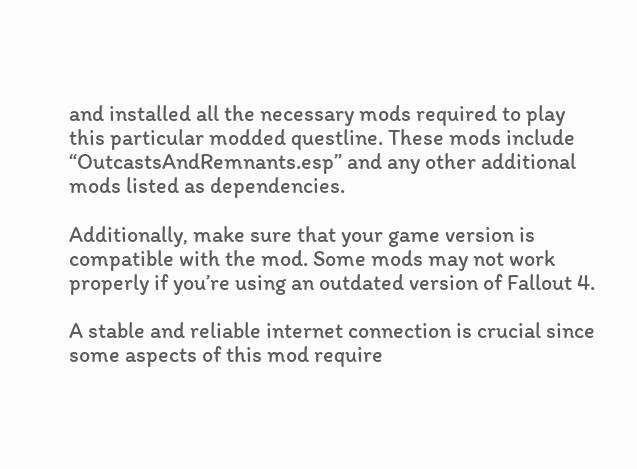and installed all the necessary mods required to play this particular modded questline. These mods include “OutcastsAndRemnants.esp” and any other additional mods listed as dependencies.

Additionally, make sure that your game version is compatible with the mod. Some mods may not work properly if you’re using an outdated version of Fallout 4.

A stable and reliable internet connection is crucial since some aspects of this mod require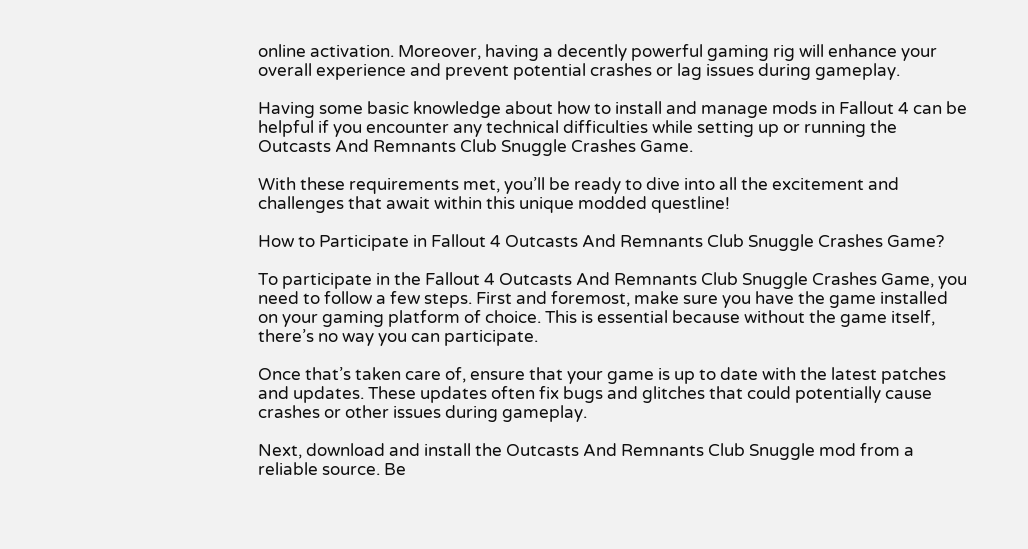online activation. Moreover, having a decently powerful gaming rig will enhance your overall experience and prevent potential crashes or lag issues during gameplay.

Having some basic knowledge about how to install and manage mods in Fallout 4 can be helpful if you encounter any technical difficulties while setting up or running the Outcasts And Remnants Club Snuggle Crashes Game.

With these requirements met, you’ll be ready to dive into all the excitement and challenges that await within this unique modded questline!

How to Participate in Fallout 4 Outcasts And Remnants Club Snuggle Crashes Game?

To participate in the Fallout 4 Outcasts And Remnants Club Snuggle Crashes Game, you need to follow a few steps. First and foremost, make sure you have the game installed on your gaming platform of choice. This is essential because without the game itself, there’s no way you can participate.

Once that’s taken care of, ensure that your game is up to date with the latest patches and updates. These updates often fix bugs and glitches that could potentially cause crashes or other issues during gameplay.

Next, download and install the Outcasts And Remnants Club Snuggle mod from a reliable source. Be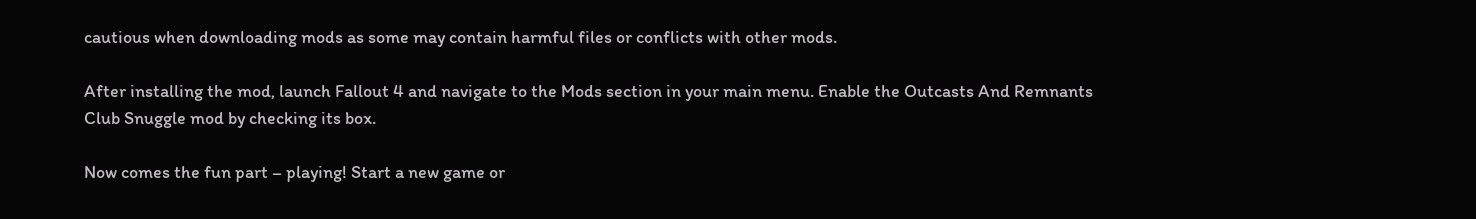cautious when downloading mods as some may contain harmful files or conflicts with other mods.

After installing the mod, launch Fallout 4 and navigate to the Mods section in your main menu. Enable the Outcasts And Remnants Club Snuggle mod by checking its box.

Now comes the fun part – playing! Start a new game or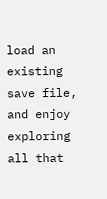load an existing save file, and enjoy exploring all that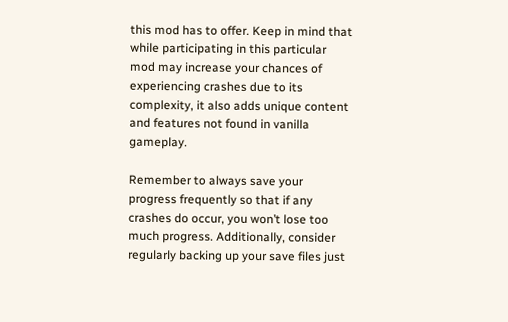this mod has to offer. Keep in mind that while participating in this particular mod may increase your chances of experiencing crashes due to its complexity, it also adds unique content and features not found in vanilla gameplay.

Remember to always save your progress frequently so that if any crashes do occur, you won’t lose too much progress. Additionally, consider regularly backing up your save files just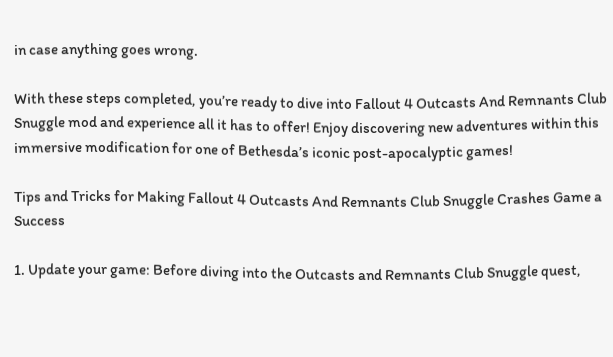in case anything goes wrong.

With these steps completed, you’re ready to dive into Fallout 4 Outcasts And Remnants Club Snuggle mod and experience all it has to offer! Enjoy discovering new adventures within this immersive modification for one of Bethesda’s iconic post-apocalyptic games!

Tips and Tricks for Making Fallout 4 Outcasts And Remnants Club Snuggle Crashes Game a Success

1. Update your game: Before diving into the Outcasts and Remnants Club Snuggle quest,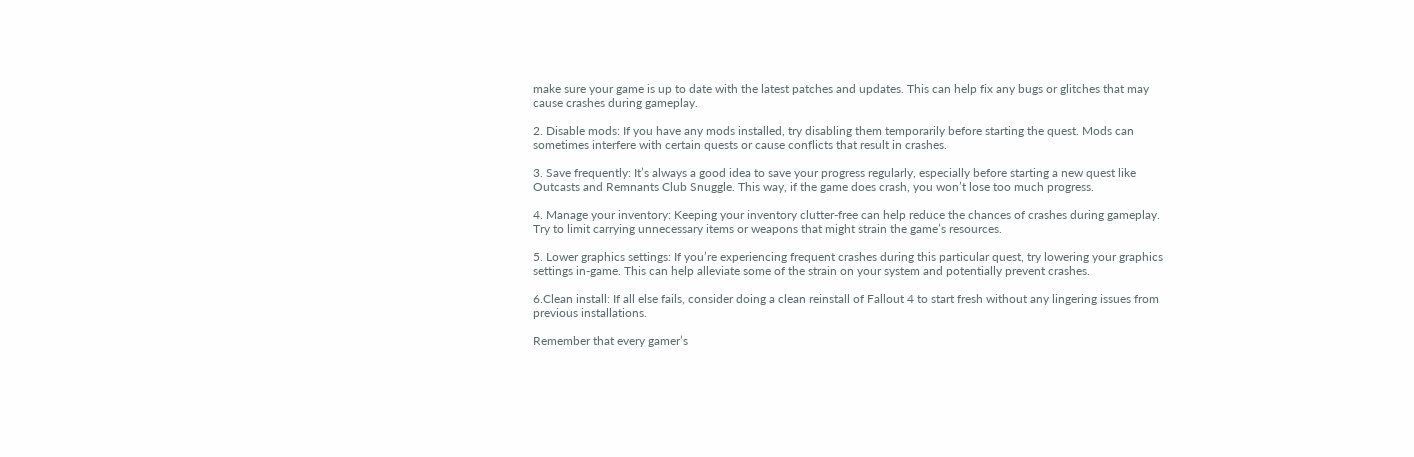make sure your game is up to date with the latest patches and updates. This can help fix any bugs or glitches that may cause crashes during gameplay.

2. Disable mods: If you have any mods installed, try disabling them temporarily before starting the quest. Mods can sometimes interfere with certain quests or cause conflicts that result in crashes.

3. Save frequently: It’s always a good idea to save your progress regularly, especially before starting a new quest like Outcasts and Remnants Club Snuggle. This way, if the game does crash, you won’t lose too much progress.

4. Manage your inventory: Keeping your inventory clutter-free can help reduce the chances of crashes during gameplay. Try to limit carrying unnecessary items or weapons that might strain the game’s resources.

5. Lower graphics settings: If you’re experiencing frequent crashes during this particular quest, try lowering your graphics settings in-game. This can help alleviate some of the strain on your system and potentially prevent crashes.

6.Clean install: If all else fails, consider doing a clean reinstall of Fallout 4 to start fresh without any lingering issues from previous installations.

Remember that every gamer’s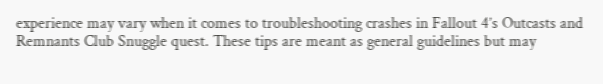experience may vary when it comes to troubleshooting crashes in Fallout 4’s Outcasts and Remnants Club Snuggle quest. These tips are meant as general guidelines but may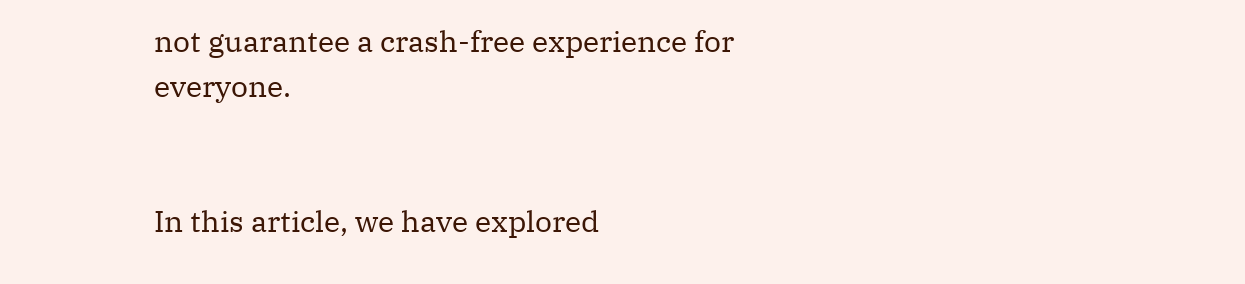not guarantee a crash-free experience for everyone.


In this article, we have explored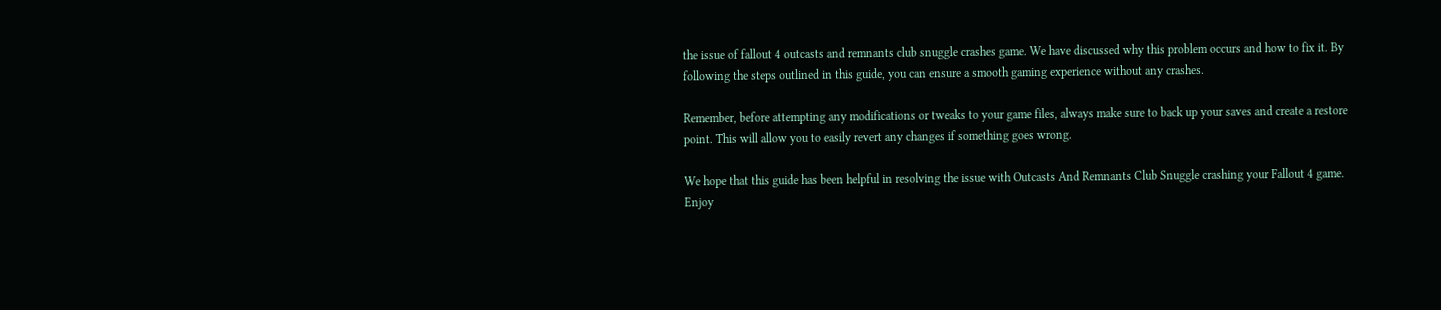the issue of fallout 4 outcasts and remnants club snuggle crashes game. We have discussed why this problem occurs and how to fix it. By following the steps outlined in this guide, you can ensure a smooth gaming experience without any crashes.

Remember, before attempting any modifications or tweaks to your game files, always make sure to back up your saves and create a restore point. This will allow you to easily revert any changes if something goes wrong.

We hope that this guide has been helpful in resolving the issue with Outcasts And Remnants Club Snuggle crashing your Fallout 4 game. Enjoy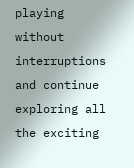playing without interruptions and continue exploring all the exciting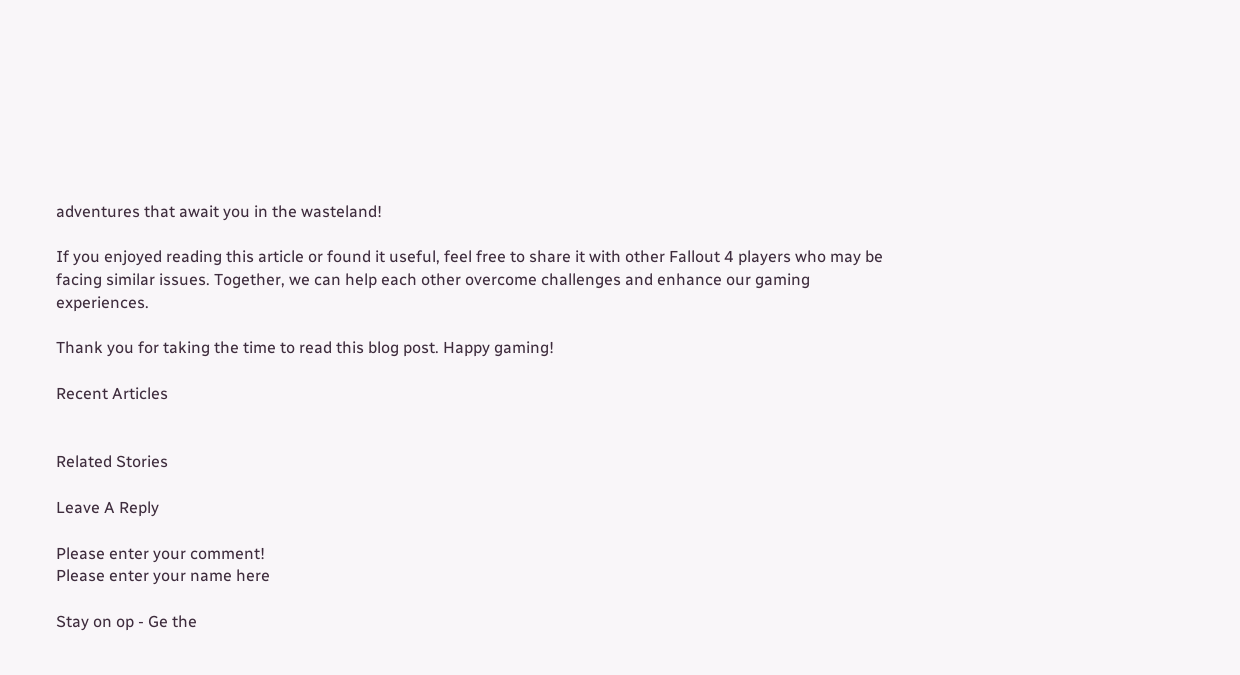adventures that await you in the wasteland!

If you enjoyed reading this article or found it useful, feel free to share it with other Fallout 4 players who may be facing similar issues. Together, we can help each other overcome challenges and enhance our gaming experiences.

Thank you for taking the time to read this blog post. Happy gaming!

Recent Articles


Related Stories

Leave A Reply

Please enter your comment!
Please enter your name here

Stay on op - Ge the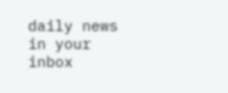daily news in your inbox